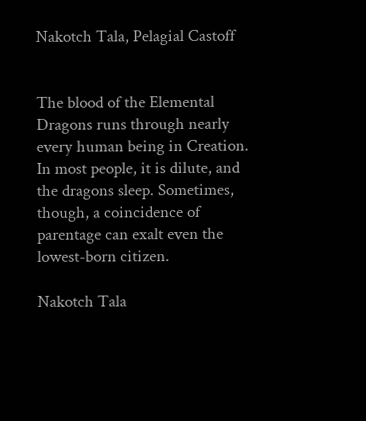Nakotch Tala, Pelagial Castoff


The blood of the Elemental Dragons runs through nearly every human being in Creation. In most people, it is dilute, and the dragons sleep. Sometimes, though, a coincidence of parentage can exalt even the lowest-born citizen.

Nakotch Tala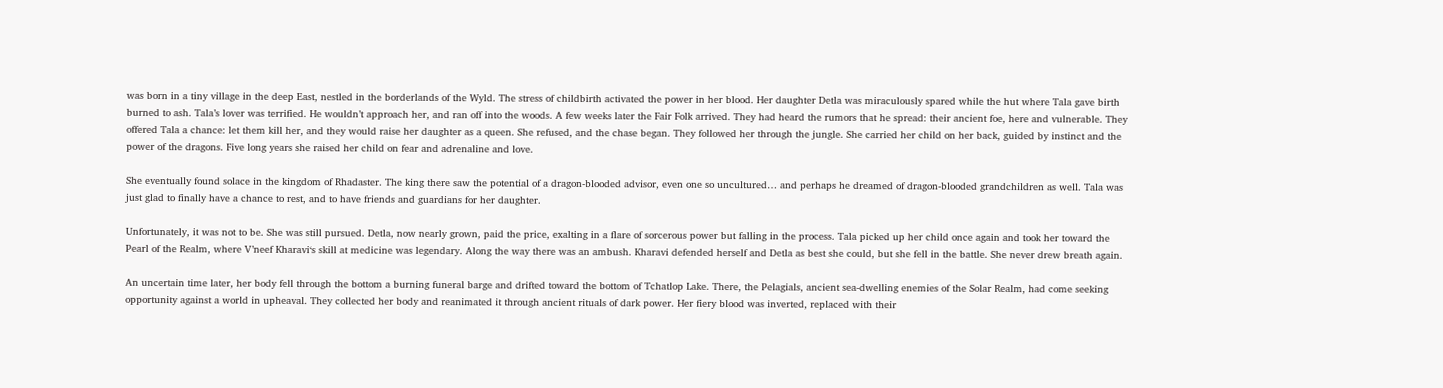was born in a tiny village in the deep East, nestled in the borderlands of the Wyld. The stress of childbirth activated the power in her blood. Her daughter Detla was miraculously spared while the hut where Tala gave birth burned to ash. Tala’s lover was terrified. He wouldn’t approach her, and ran off into the woods. A few weeks later the Fair Folk arrived. They had heard the rumors that he spread: their ancient foe, here and vulnerable. They offered Tala a chance: let them kill her, and they would raise her daughter as a queen. She refused, and the chase began. They followed her through the jungle. She carried her child on her back, guided by instinct and the power of the dragons. Five long years she raised her child on fear and adrenaline and love.

She eventually found solace in the kingdom of Rhadaster. The king there saw the potential of a dragon-blooded advisor, even one so uncultured… and perhaps he dreamed of dragon-blooded grandchildren as well. Tala was just glad to finally have a chance to rest, and to have friends and guardians for her daughter.

Unfortunately, it was not to be. She was still pursued. Detla, now nearly grown, paid the price, exalting in a flare of sorcerous power but falling in the process. Tala picked up her child once again and took her toward the Pearl of the Realm, where V’neef Kharavi‘s skill at medicine was legendary. Along the way there was an ambush. Kharavi defended herself and Detla as best she could, but she fell in the battle. She never drew breath again.

An uncertain time later, her body fell through the bottom a burning funeral barge and drifted toward the bottom of Tchatlop Lake. There, the Pelagials, ancient sea-dwelling enemies of the Solar Realm, had come seeking opportunity against a world in upheaval. They collected her body and reanimated it through ancient rituals of dark power. Her fiery blood was inverted, replaced with their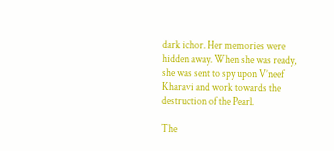dark ichor. Her memories were hidden away. When she was ready, she was sent to spy upon V’neef Kharavi and work towards the destruction of the Pearl.

The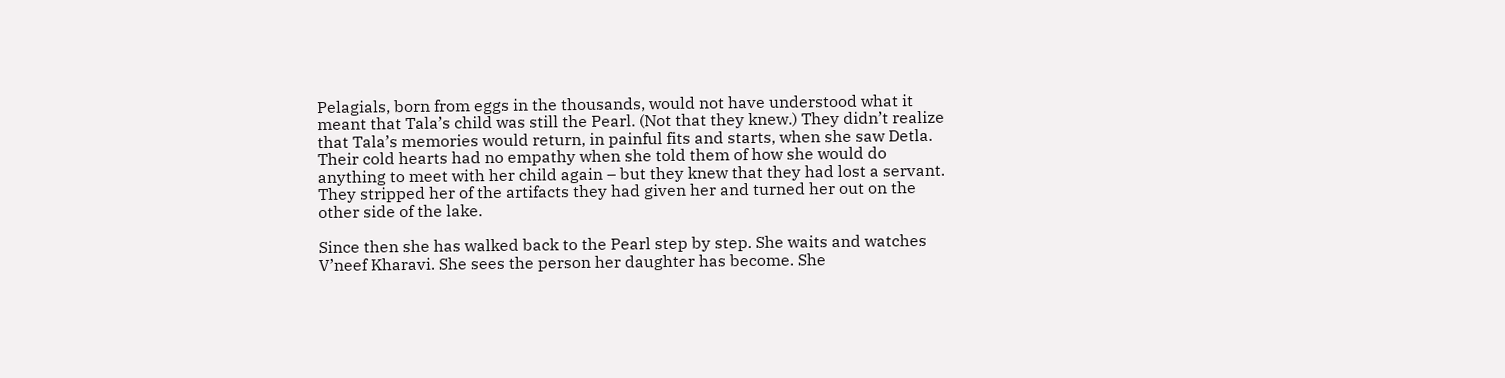Pelagials, born from eggs in the thousands, would not have understood what it meant that Tala’s child was still the Pearl. (Not that they knew.) They didn’t realize that Tala’s memories would return, in painful fits and starts, when she saw Detla. Their cold hearts had no empathy when she told them of how she would do anything to meet with her child again – but they knew that they had lost a servant. They stripped her of the artifacts they had given her and turned her out on the other side of the lake.

Since then she has walked back to the Pearl step by step. She waits and watches V’neef Kharavi. She sees the person her daughter has become. She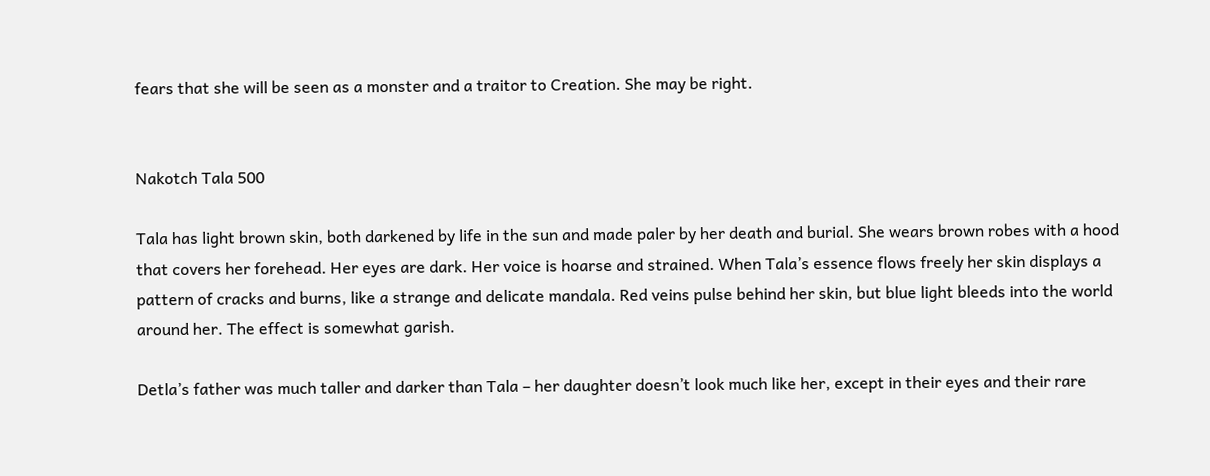fears that she will be seen as a monster and a traitor to Creation. She may be right.


Nakotch Tala 500

Tala has light brown skin, both darkened by life in the sun and made paler by her death and burial. She wears brown robes with a hood that covers her forehead. Her eyes are dark. Her voice is hoarse and strained. When Tala’s essence flows freely her skin displays a pattern of cracks and burns, like a strange and delicate mandala. Red veins pulse behind her skin, but blue light bleeds into the world around her. The effect is somewhat garish.

Detla’s father was much taller and darker than Tala – her daughter doesn’t look much like her, except in their eyes and their rare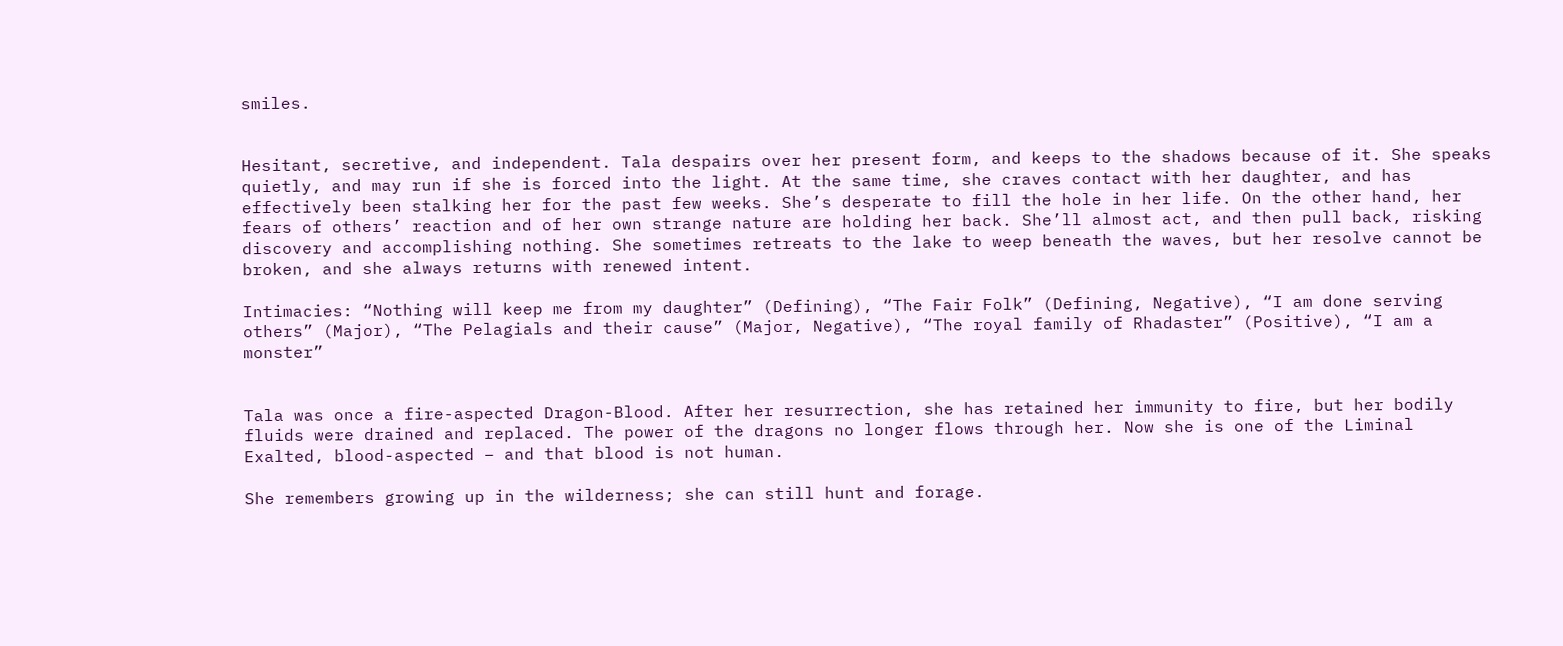smiles.


Hesitant, secretive, and independent. Tala despairs over her present form, and keeps to the shadows because of it. She speaks quietly, and may run if she is forced into the light. At the same time, she craves contact with her daughter, and has effectively been stalking her for the past few weeks. She’s desperate to fill the hole in her life. On the other hand, her fears of others’ reaction and of her own strange nature are holding her back. She’ll almost act, and then pull back, risking discovery and accomplishing nothing. She sometimes retreats to the lake to weep beneath the waves, but her resolve cannot be broken, and she always returns with renewed intent.

Intimacies: “Nothing will keep me from my daughter” (Defining), “The Fair Folk” (Defining, Negative), “I am done serving others” (Major), “The Pelagials and their cause” (Major, Negative), “The royal family of Rhadaster” (Positive), “I am a monster”


Tala was once a fire-aspected Dragon-Blood. After her resurrection, she has retained her immunity to fire, but her bodily fluids were drained and replaced. The power of the dragons no longer flows through her. Now she is one of the Liminal Exalted, blood-aspected – and that blood is not human.

She remembers growing up in the wilderness; she can still hunt and forage.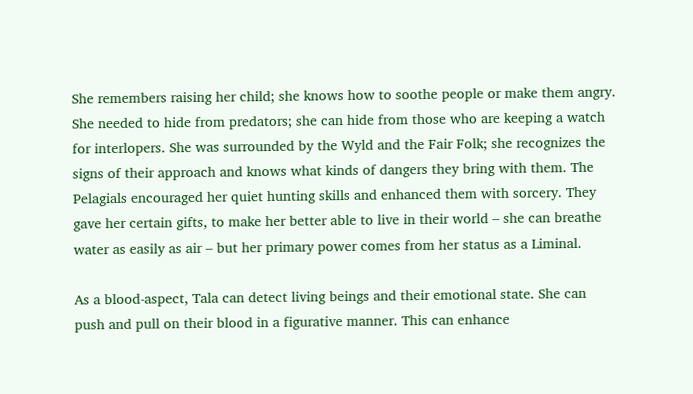She remembers raising her child; she knows how to soothe people or make them angry. She needed to hide from predators; she can hide from those who are keeping a watch for interlopers. She was surrounded by the Wyld and the Fair Folk; she recognizes the signs of their approach and knows what kinds of dangers they bring with them. The Pelagials encouraged her quiet hunting skills and enhanced them with sorcery. They gave her certain gifts, to make her better able to live in their world – she can breathe water as easily as air – but her primary power comes from her status as a Liminal.

As a blood-aspect, Tala can detect living beings and their emotional state. She can push and pull on their blood in a figurative manner. This can enhance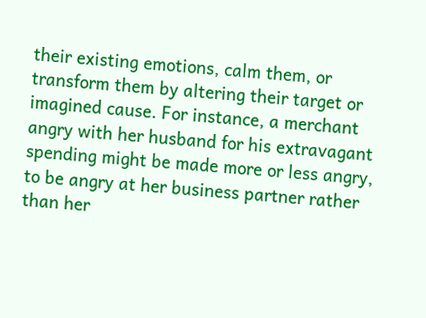their existing emotions, calm them, or transform them by altering their target or imagined cause. For instance, a merchant angry with her husband for his extravagant spending might be made more or less angry, to be angry at her business partner rather than her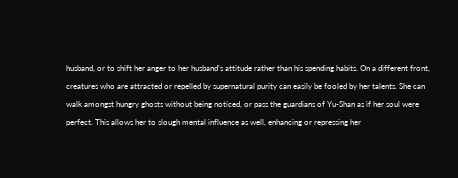husband, or to shift her anger to her husband’s attitude rather than his spending habits. On a different front, creatures who are attracted or repelled by supernatural purity can easily be fooled by her talents. She can walk amongst hungry ghosts without being noticed, or pass the guardians of Yu-Shan as if her soul were perfect. This allows her to slough mental influence as well, enhancing or repressing her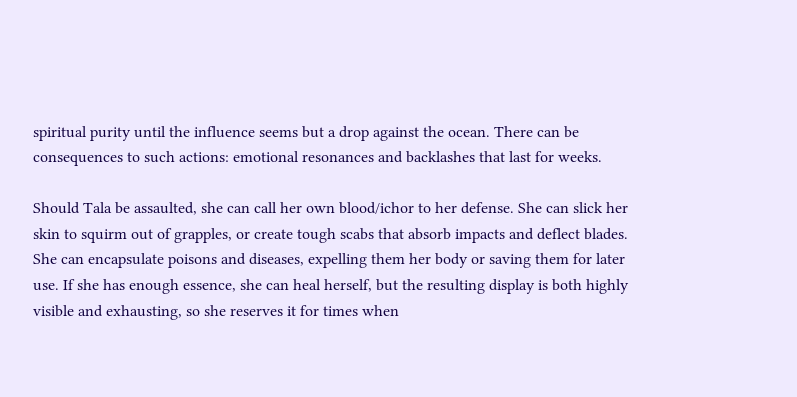spiritual purity until the influence seems but a drop against the ocean. There can be consequences to such actions: emotional resonances and backlashes that last for weeks.

Should Tala be assaulted, she can call her own blood/ichor to her defense. She can slick her skin to squirm out of grapples, or create tough scabs that absorb impacts and deflect blades. She can encapsulate poisons and diseases, expelling them her body or saving them for later use. If she has enough essence, she can heal herself, but the resulting display is both highly visible and exhausting, so she reserves it for times when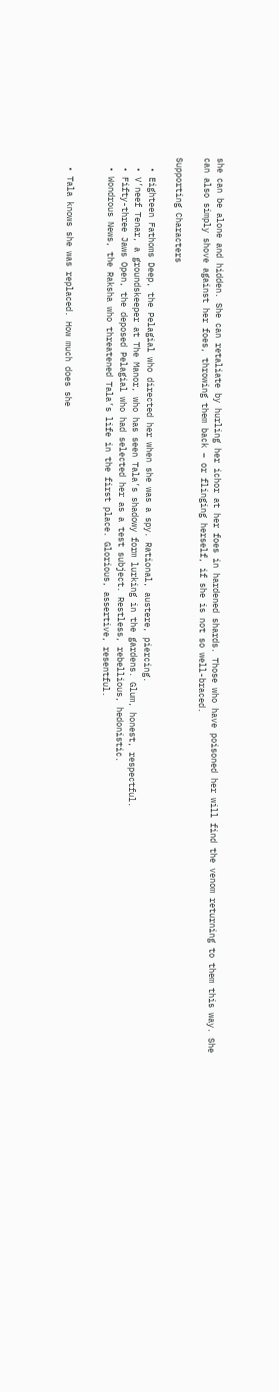she can be alone and hidden. She can retaliate by hurling her ichor at her foes in hardened shards. Those who have poisoned her will find the venom returning to them this way. She can also simply shove against her foes, throwing them back – or flinging herself, if she is not so well-braced.

Supporting Characters

  • Eighteen Fathoms Deep, the Pelagial who directed her when she was a spy. Rational, austere, piercing.
  • V’neef Tenar, a groundskeeper at The Manor, who has seen Tala’s shadowy form lurking in the gardens. Glum, honest, respectful.
  • Fifty-three Jaws Open, the deposed Pelagial who had selected her as a test subject. Restless, rebellious, hedonistic.
  • Wondrous News, the Raksha who threatened Tala’s life in the first place. Glorious, assertive, resentful.


  • Tala knows she was replaced. How much does she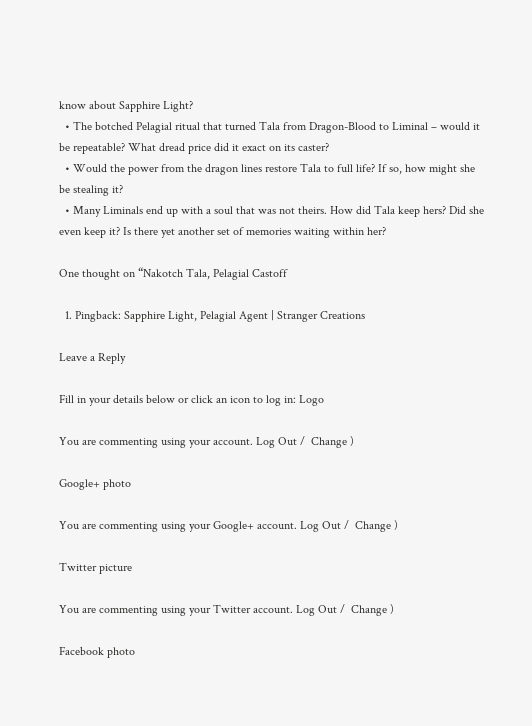know about Sapphire Light?
  • The botched Pelagial ritual that turned Tala from Dragon-Blood to Liminal – would it be repeatable? What dread price did it exact on its caster?
  • Would the power from the dragon lines restore Tala to full life? If so, how might she be stealing it?
  • Many Liminals end up with a soul that was not theirs. How did Tala keep hers? Did she even keep it? Is there yet another set of memories waiting within her?

One thought on “Nakotch Tala, Pelagial Castoff

  1. Pingback: Sapphire Light, Pelagial Agent | Stranger Creations

Leave a Reply

Fill in your details below or click an icon to log in: Logo

You are commenting using your account. Log Out /  Change )

Google+ photo

You are commenting using your Google+ account. Log Out /  Change )

Twitter picture

You are commenting using your Twitter account. Log Out /  Change )

Facebook photo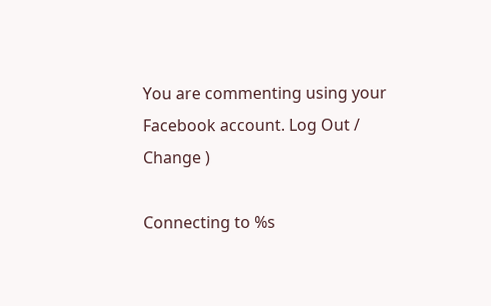You are commenting using your Facebook account. Log Out /  Change )

Connecting to %s